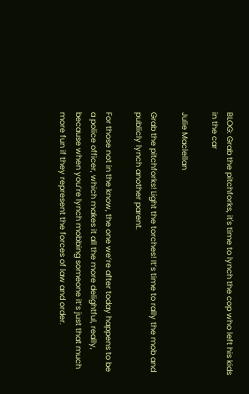BLOG: Grab the pitchforks, it's time to lynch the cop who left his kids in the car

Julie Maclellan

Grab the pitchforks! Light the torches! It’s time to rally the mob and publicly lynch another parent.

For those not in the know, the one we’re after today happens to be a police officer, which makes it all the more delightful, really, because when you’re lynch mobbing someone it’s just that much more fun if they represent the forces of law and order.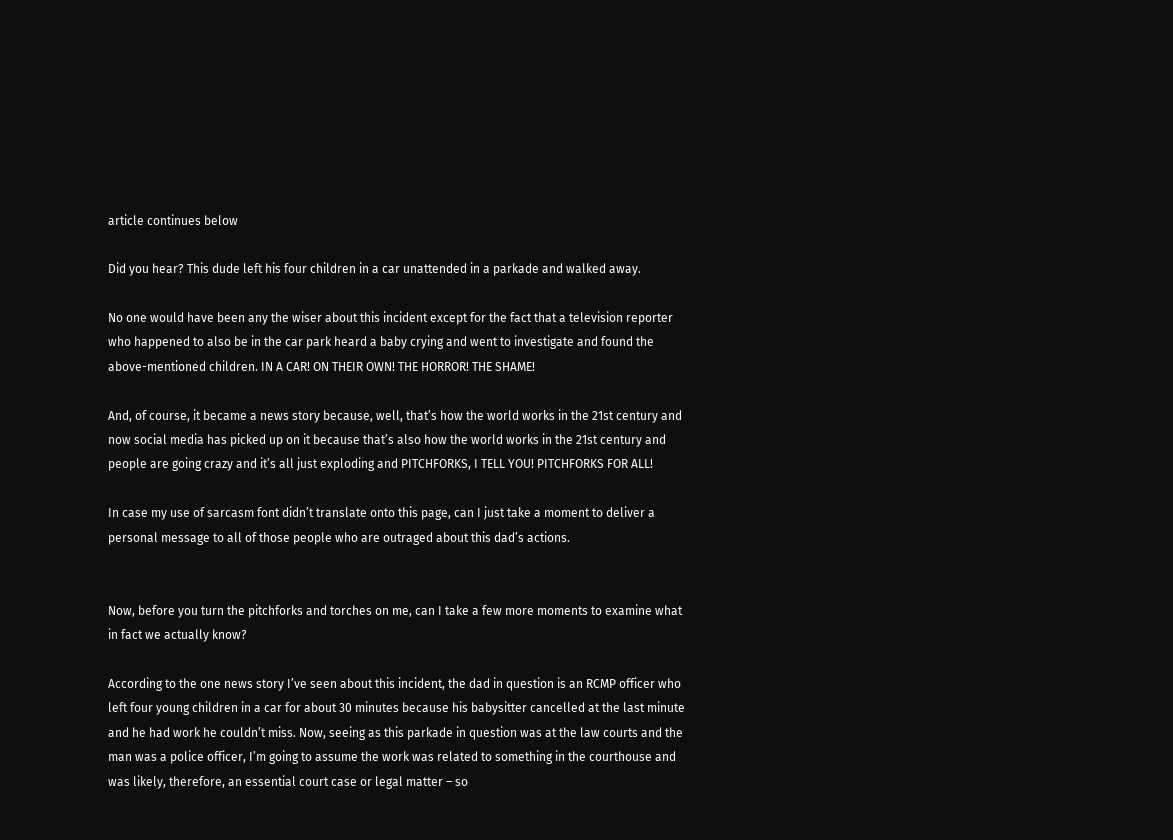article continues below

Did you hear? This dude left his four children in a car unattended in a parkade and walked away.

No one would have been any the wiser about this incident except for the fact that a television reporter who happened to also be in the car park heard a baby crying and went to investigate and found the above-mentioned children. IN A CAR! ON THEIR OWN! THE HORROR! THE SHAME!

And, of course, it became a news story because, well, that’s how the world works in the 21st century and now social media has picked up on it because that’s also how the world works in the 21st century and people are going crazy and it’s all just exploding and PITCHFORKS, I TELL YOU! PITCHFORKS FOR ALL!

In case my use of sarcasm font didn’t translate onto this page, can I just take a moment to deliver a personal message to all of those people who are outraged about this dad’s actions.


Now, before you turn the pitchforks and torches on me, can I take a few more moments to examine what in fact we actually know?

According to the one news story I’ve seen about this incident, the dad in question is an RCMP officer who left four young children in a car for about 30 minutes because his babysitter cancelled at the last minute and he had work he couldn’t miss. Now, seeing as this parkade in question was at the law courts and the man was a police officer, I’m going to assume the work was related to something in the courthouse and was likely, therefore, an essential court case or legal matter – so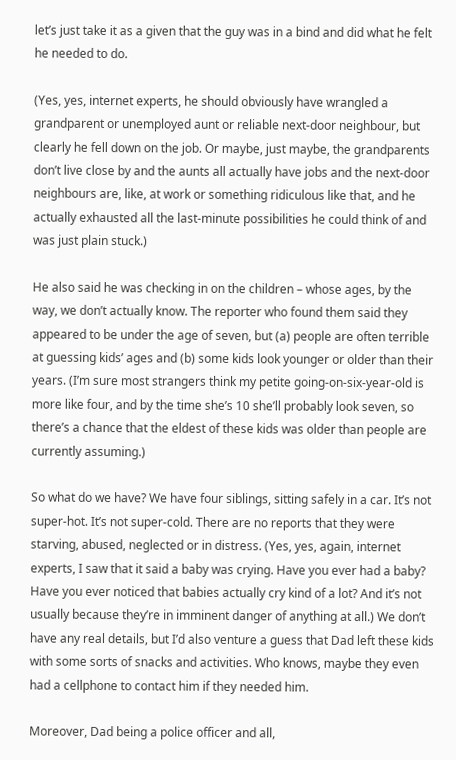let’s just take it as a given that the guy was in a bind and did what he felt he needed to do.

(Yes, yes, internet experts, he should obviously have wrangled a grandparent or unemployed aunt or reliable next-door neighbour, but clearly he fell down on the job. Or maybe, just maybe, the grandparents don’t live close by and the aunts all actually have jobs and the next-door neighbours are, like, at work or something ridiculous like that, and he actually exhausted all the last-minute possibilities he could think of and was just plain stuck.)

He also said he was checking in on the children – whose ages, by the way, we don’t actually know. The reporter who found them said they appeared to be under the age of seven, but (a) people are often terrible at guessing kids’ ages and (b) some kids look younger or older than their years. (I’m sure most strangers think my petite going-on-six-year-old is more like four, and by the time she’s 10 she’ll probably look seven, so there’s a chance that the eldest of these kids was older than people are currently assuming.)

So what do we have? We have four siblings, sitting safely in a car. It’s not super-hot. It’s not super-cold. There are no reports that they were starving, abused, neglected or in distress. (Yes, yes, again, internet experts, I saw that it said a baby was crying. Have you ever had a baby? Have you ever noticed that babies actually cry kind of a lot? And it’s not usually because they’re in imminent danger of anything at all.) We don’t have any real details, but I’d also venture a guess that Dad left these kids with some sorts of snacks and activities. Who knows, maybe they even had a cellphone to contact him if they needed him.

Moreover, Dad being a police officer and all,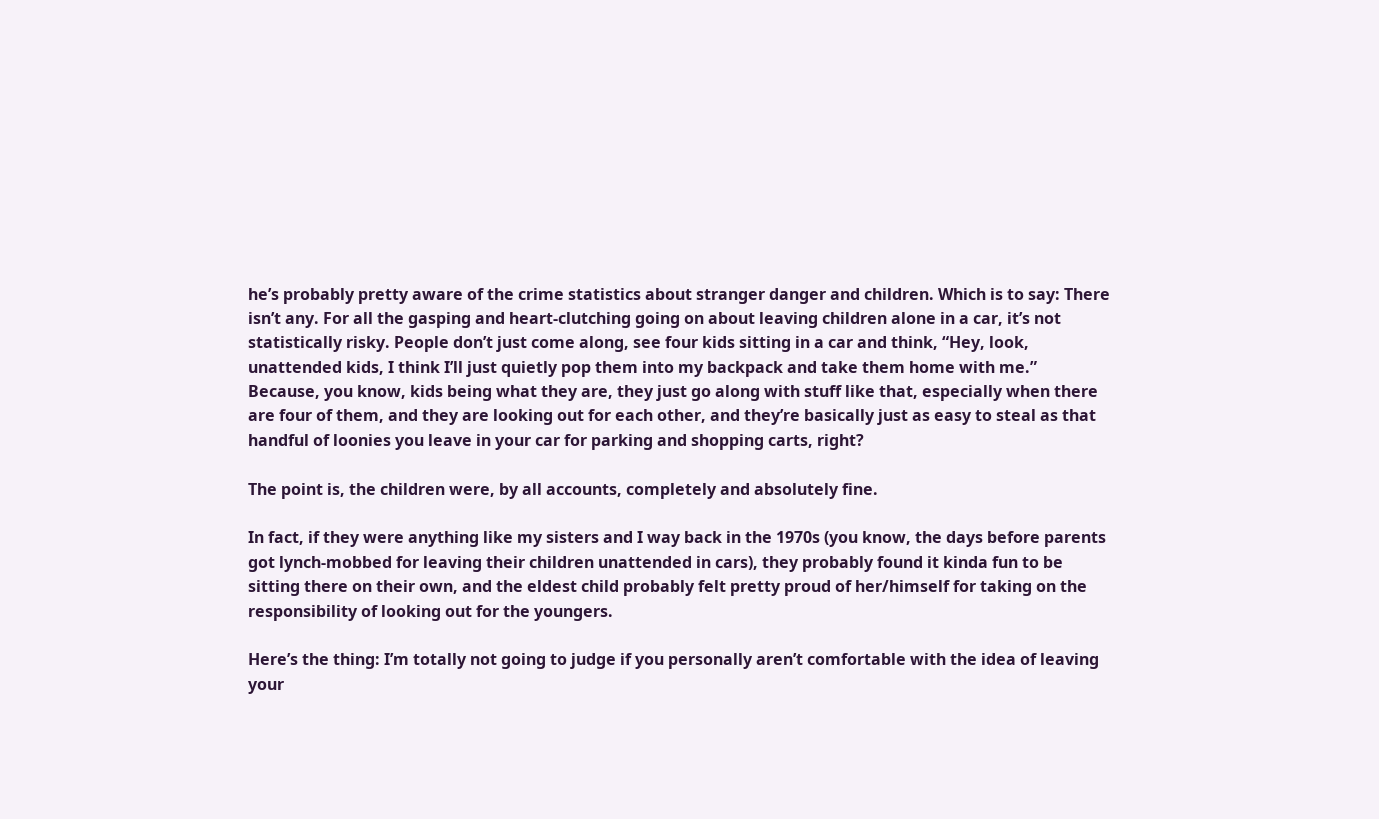he’s probably pretty aware of the crime statistics about stranger danger and children. Which is to say: There isn’t any. For all the gasping and heart-clutching going on about leaving children alone in a car, it’s not statistically risky. People don’t just come along, see four kids sitting in a car and think, “Hey, look, unattended kids, I think I’ll just quietly pop them into my backpack and take them home with me.” Because, you know, kids being what they are, they just go along with stuff like that, especially when there are four of them, and they are looking out for each other, and they’re basically just as easy to steal as that handful of loonies you leave in your car for parking and shopping carts, right?

The point is, the children were, by all accounts, completely and absolutely fine.

In fact, if they were anything like my sisters and I way back in the 1970s (you know, the days before parents got lynch-mobbed for leaving their children unattended in cars), they probably found it kinda fun to be sitting there on their own, and the eldest child probably felt pretty proud of her/himself for taking on the responsibility of looking out for the youngers.

Here’s the thing: I’m totally not going to judge if you personally aren’t comfortable with the idea of leaving your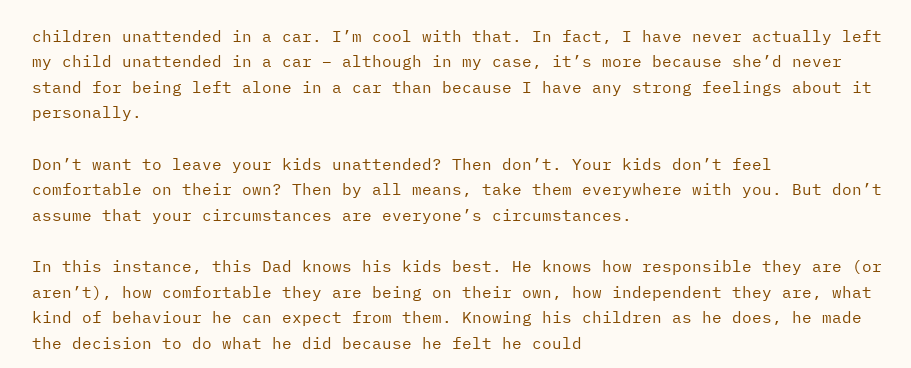children unattended in a car. I’m cool with that. In fact, I have never actually left my child unattended in a car – although in my case, it’s more because she’d never stand for being left alone in a car than because I have any strong feelings about it personally.

Don’t want to leave your kids unattended? Then don’t. Your kids don’t feel comfortable on their own? Then by all means, take them everywhere with you. But don’t assume that your circumstances are everyone’s circumstances.

In this instance, this Dad knows his kids best. He knows how responsible they are (or aren’t), how comfortable they are being on their own, how independent they are, what kind of behaviour he can expect from them. Knowing his children as he does, he made the decision to do what he did because he felt he could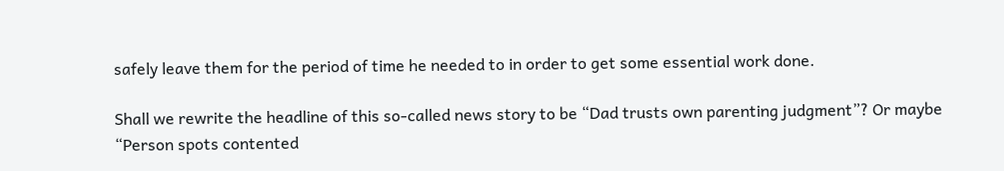safely leave them for the period of time he needed to in order to get some essential work done.

Shall we rewrite the headline of this so-called news story to be “Dad trusts own parenting judgment”? Or maybe “Person spots contented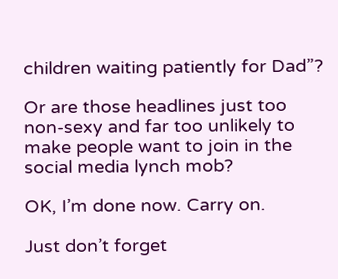children waiting patiently for Dad”?

Or are those headlines just too non-sexy and far too unlikely to make people want to join in the social media lynch mob?

OK, I’m done now. Carry on.

Just don’t forget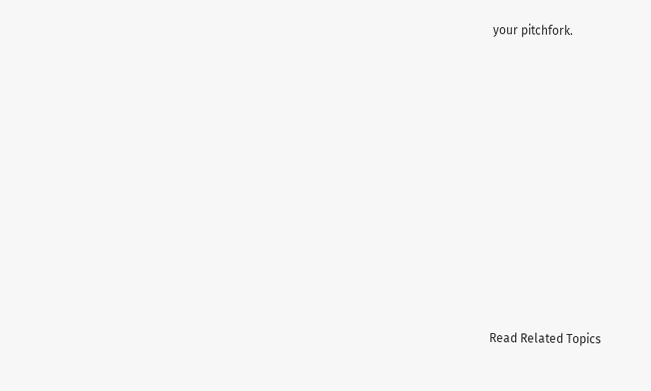your pitchfork.













Read Related Topics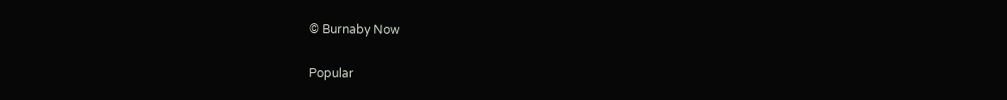© Burnaby Now

Popular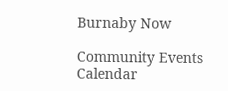Burnaby Now

Community Events Calendar